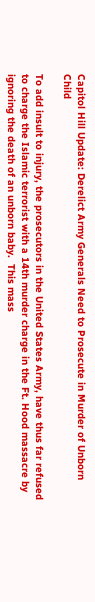Capitol Hill Update: Derelict Army Generals Need to Prosecute in Murder of Unborn Child

To add insult to injury, the prosecutors in the United States Army, have thus far refused to charge the Islamic terrorist with a 14th murder charge in the Ft. Hood massacre by ignoring the death of an unborn baby.  This mass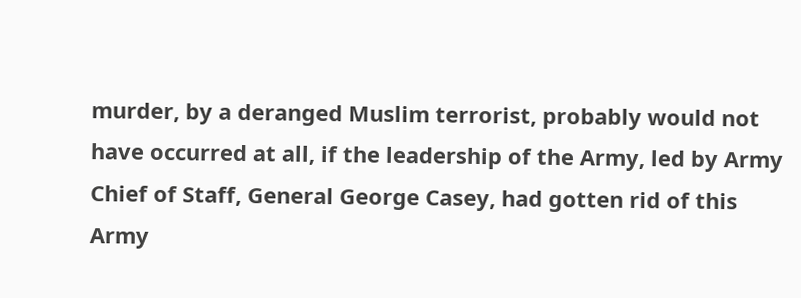murder, by a deranged Muslim terrorist, probably would not have occurred at all, if the leadership of the Army, led by Army Chief of Staff, General George Casey, had gotten rid of this Army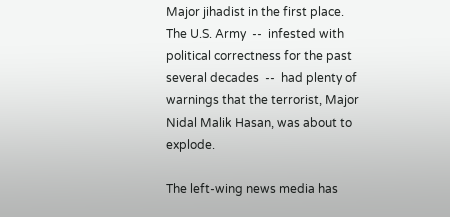Major jihadist in the first place.  The U.S. Army  --  infested with political correctness for the past several decades  --  had plenty of warnings that the terrorist, Major Nidal Malik Hasan, was about to explode.

The left-wing news media has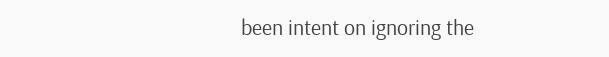been intent on ignoring the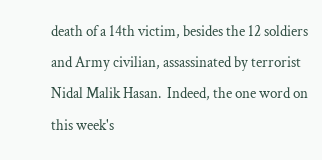death of a 14th victim, besides the 12 soldiers and Army civilian, assassinated by terrorist Nidal Malik Hasan.  Indeed, the one word on this week's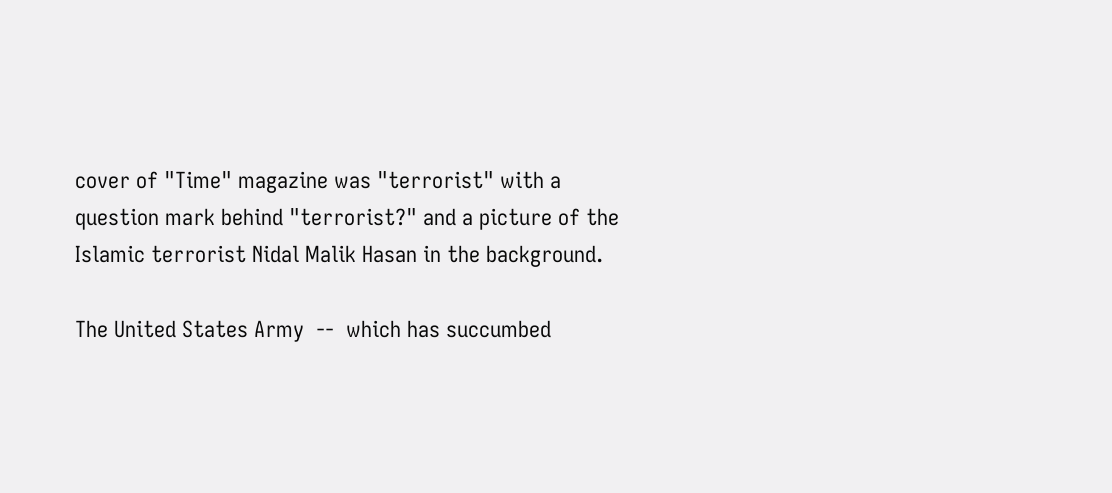cover of "Time" magazine was "terrorist" with a question mark behind "terrorist?" and a picture of the Islamic terrorist Nidal Malik Hasan in the background.

The United States Army  --  which has succumbed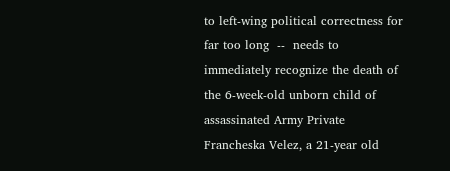to left-wing political correctness for far too long  --  needs to immediately recognize the death of the 6-week-old unborn child of assassinated Army Private Francheska Velez, a 21-year old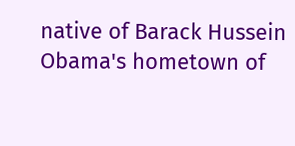native of Barack Hussein Obama's hometown of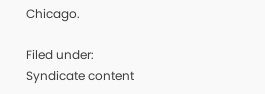Chicago.

Filed under:
Syndicate content